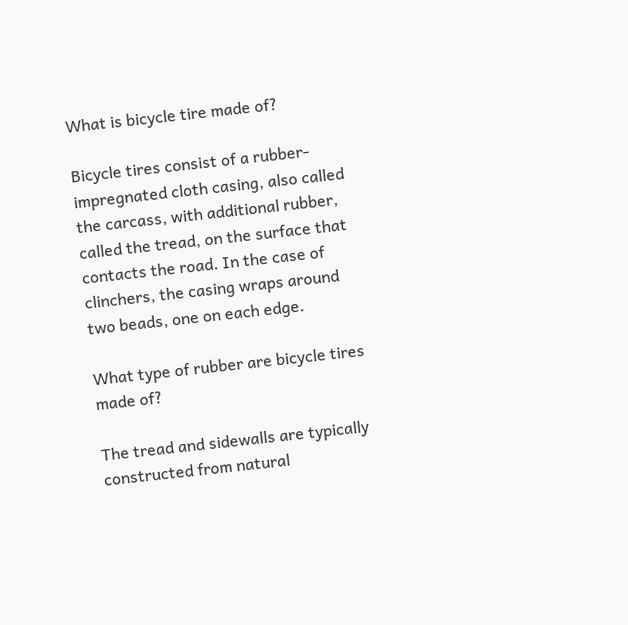What is bicycle tire made of?

Bicycle tires consist of a rubber-impregnated cloth casing, also called the carcass, with additional rubber, called the tread, on the surface that contacts the road. In the case of clinchers, the casing wraps around two beads, one on each edge.

What type of rubber are bicycle tires made of?

The tread and sidewalls are typically constructed from natural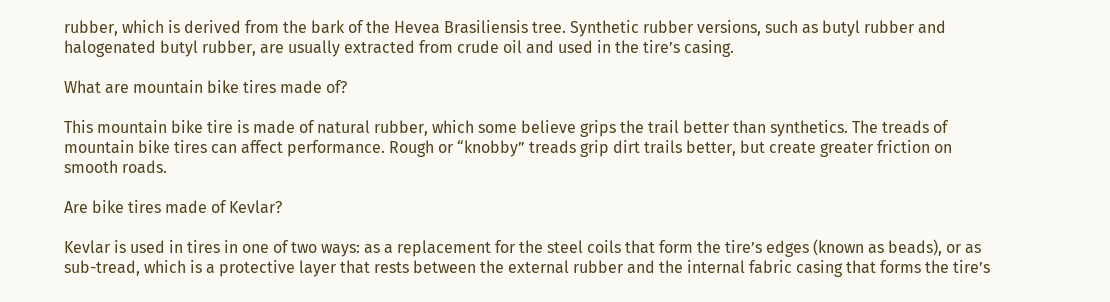rubber, which is derived from the bark of the Hevea Brasiliensis tree. Synthetic rubber versions, such as butyl rubber and halogenated butyl rubber, are usually extracted from crude oil and used in the tire’s casing.

What are mountain bike tires made of?

This mountain bike tire is made of natural rubber, which some believe grips the trail better than synthetics. The treads of mountain bike tires can affect performance. Rough or “knobby” treads grip dirt trails better, but create greater friction on smooth roads.

Are bike tires made of Kevlar?

Kevlar is used in tires in one of two ways: as a replacement for the steel coils that form the tire’s edges (known as beads), or as sub-tread, which is a protective layer that rests between the external rubber and the internal fabric casing that forms the tire’s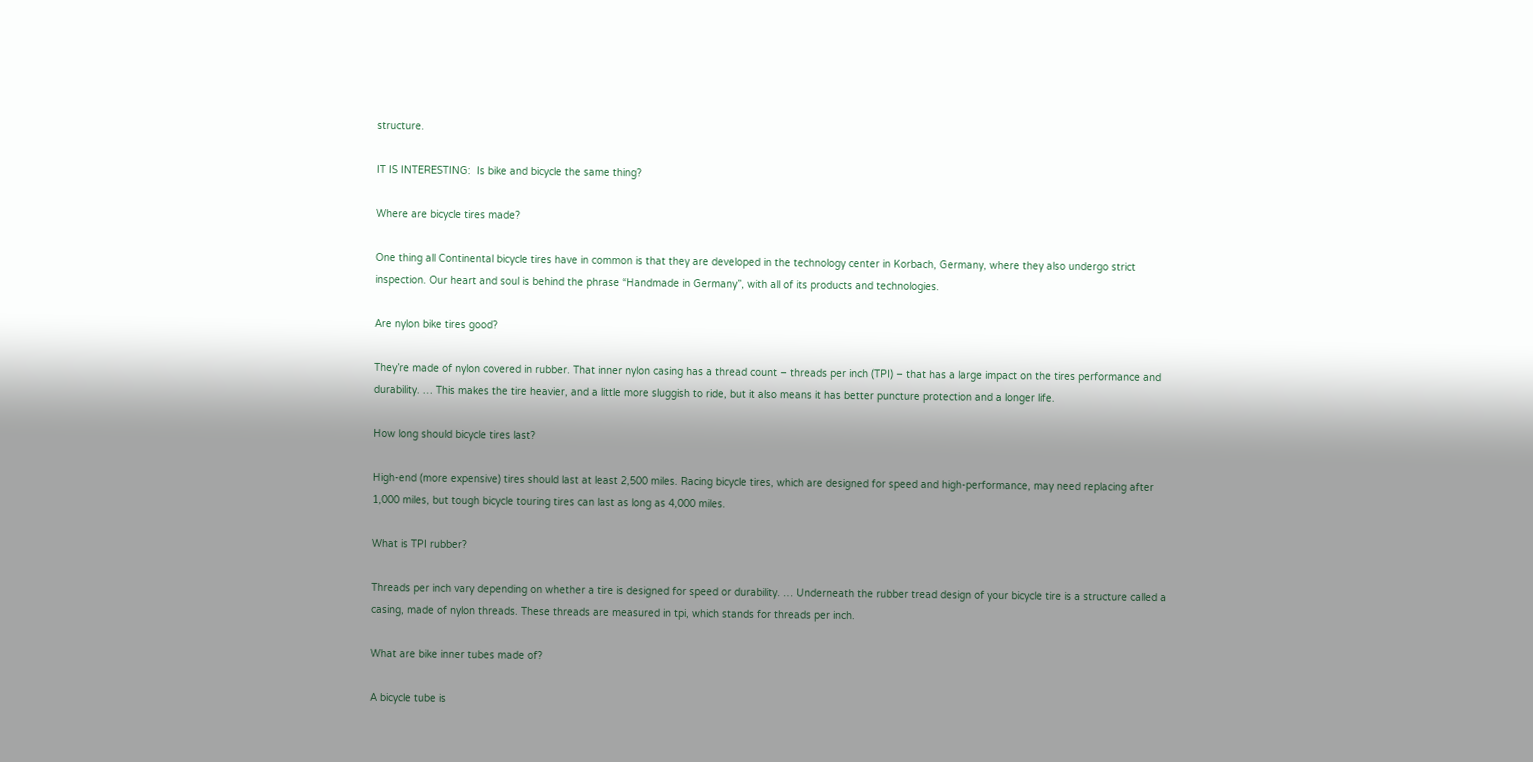structure.

IT IS INTERESTING:  Is bike and bicycle the same thing?

Where are bicycle tires made?

One thing all Continental bicycle tires have in common is that they are developed in the technology center in Korbach, Germany, where they also undergo strict inspection. Our heart and soul is behind the phrase “Handmade in Germany”, with all of its products and technologies.

Are nylon bike tires good?

They’re made of nylon covered in rubber. That inner nylon casing has a thread count – threads per inch (TPI) – that has a large impact on the tires performance and durability. … This makes the tire heavier, and a little more sluggish to ride, but it also means it has better puncture protection and a longer life.

How long should bicycle tires last?

High-end (more expensive) tires should last at least 2,500 miles. Racing bicycle tires, which are designed for speed and high-performance, may need replacing after 1,000 miles, but tough bicycle touring tires can last as long as 4,000 miles.

What is TPI rubber?

Threads per inch vary depending on whether a tire is designed for speed or durability. … Underneath the rubber tread design of your bicycle tire is a structure called a casing, made of nylon threads. These threads are measured in tpi, which stands for threads per inch.

What are bike inner tubes made of?

A bicycle tube is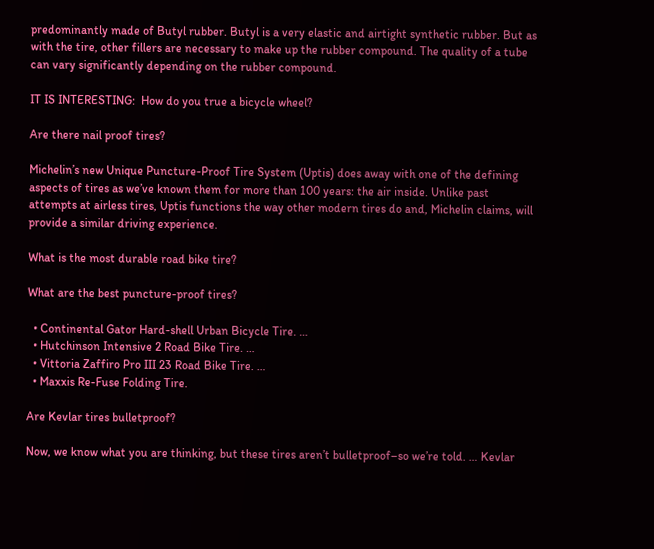predominantly made of Butyl rubber. Butyl is a very elastic and airtight synthetic rubber. But as with the tire, other fillers are necessary to make up the rubber compound. The quality of a tube can vary significantly depending on the rubber compound.

IT IS INTERESTING:  How do you true a bicycle wheel?

Are there nail proof tires?

Michelin’s new Unique Puncture-Proof Tire System (Uptis) does away with one of the defining aspects of tires as we’ve known them for more than 100 years: the air inside. Unlike past attempts at airless tires, Uptis functions the way other modern tires do and, Michelin claims, will provide a similar driving experience.

What is the most durable road bike tire?

What are the best puncture-proof tires?

  • Continental Gator Hard-shell Urban Bicycle Tire. …
  • Hutchinson Intensive 2 Road Bike Tire. …
  • Vittoria Zaffiro Pro III 23 Road Bike Tire. …
  • Maxxis Re-Fuse Folding Tire.

Are Kevlar tires bulletproof?

Now, we know what you are thinking, but these tires aren’t bulletproof–so we’re told. … Kevlar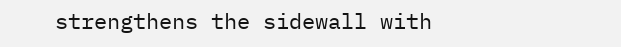strengthens the sidewall with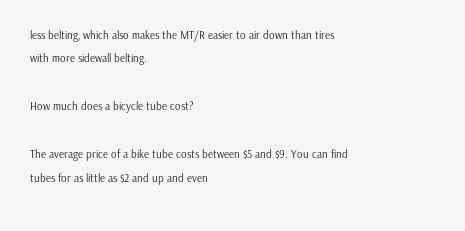less belting, which also makes the MT/R easier to air down than tires with more sidewall belting.

How much does a bicycle tube cost?

The average price of a bike tube costs between $5 and $9. You can find tubes for as little as $2 and up and even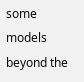some models beyond the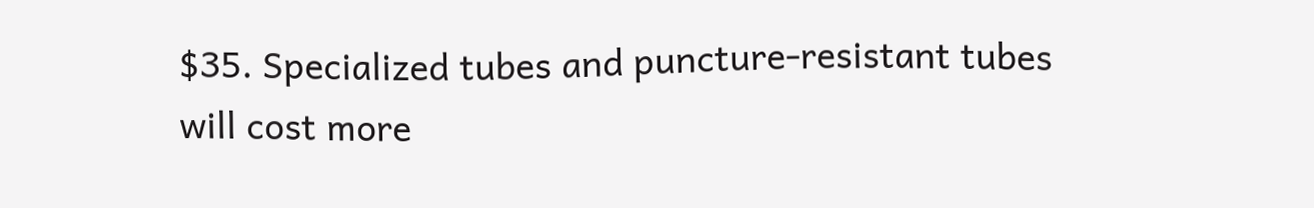$35. Specialized tubes and puncture-resistant tubes will cost more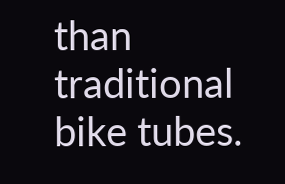than traditional bike tubes.